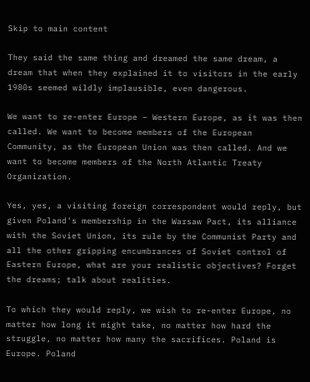Skip to main content

They said the same thing and dreamed the same dream, a dream that when they explained it to visitors in the early 1980s seemed wildly implausible, even dangerous.

We want to re-enter Europe – Western Europe, as it was then called. We want to become members of the European Community, as the European Union was then called. And we want to become members of the North Atlantic Treaty Organization.

Yes, yes, a visiting foreign correspondent would reply, but given Poland's membership in the Warsaw Pact, its alliance with the Soviet Union, its rule by the Communist Party and all the other gripping encumbrances of Soviet control of Eastern Europe, what are your realistic objectives? Forget the dreams; talk about realities.

To which they would reply, we wish to re-enter Europe, no matter how long it might take, no matter how hard the struggle, no matter how many the sacrifices. Poland is Europe. Poland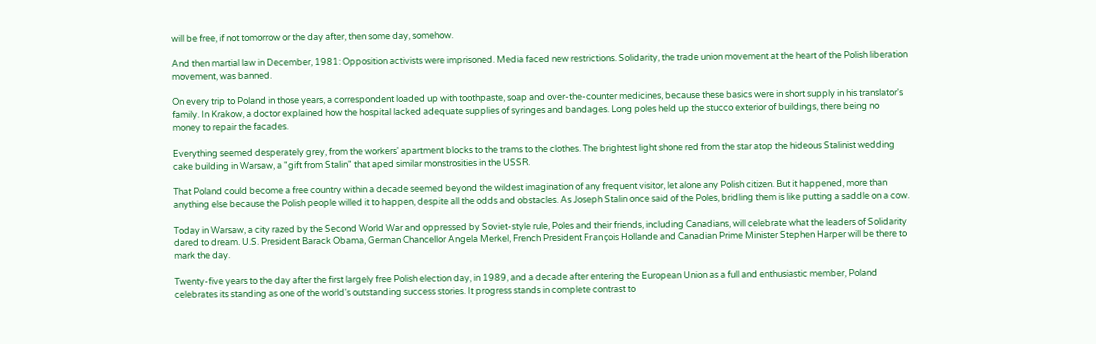will be free, if not tomorrow or the day after, then some day, somehow.

And then martial law in December, 1981: Opposition activists were imprisoned. Media faced new restrictions. Solidarity, the trade union movement at the heart of the Polish liberation movement, was banned.

On every trip to Poland in those years, a correspondent loaded up with toothpaste, soap and over-the-counter medicines, because these basics were in short supply in his translator's family. In Krakow, a doctor explained how the hospital lacked adequate supplies of syringes and bandages. Long poles held up the stucco exterior of buildings, there being no money to repair the facades.

Everything seemed desperately grey, from the workers' apartment blocks to the trams to the clothes. The brightest light shone red from the star atop the hideous Stalinist wedding cake building in Warsaw, a "gift from Stalin" that aped similar monstrosities in the USSR.

That Poland could become a free country within a decade seemed beyond the wildest imagination of any frequent visitor, let alone any Polish citizen. But it happened, more than anything else because the Polish people willed it to happen, despite all the odds and obstacles. As Joseph Stalin once said of the Poles, bridling them is like putting a saddle on a cow.

Today in Warsaw, a city razed by the Second World War and oppressed by Soviet-style rule, Poles and their friends, including Canadians, will celebrate what the leaders of Solidarity dared to dream. U.S. President Barack Obama, German Chancellor Angela Merkel, French President François Hollande and Canadian Prime Minister Stephen Harper will be there to mark the day.

Twenty-five years to the day after the first largely free Polish election day, in 1989, and a decade after entering the European Union as a full and enthusiastic member, Poland celebrates its standing as one of the world's outstanding success stories. It progress stands in complete contrast to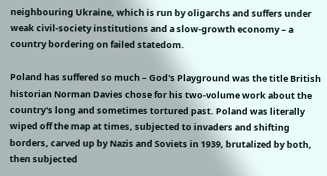neighbouring Ukraine, which is run by oligarchs and suffers under weak civil-society institutions and a slow-growth economy – a country bordering on failed statedom.

Poland has suffered so much – God's Playground was the title British historian Norman Davies chose for his two-volume work about the country's long and sometimes tortured past. Poland was literally wiped off the map at times, subjected to invaders and shifting borders, carved up by Nazis and Soviets in 1939, brutalized by both, then subjected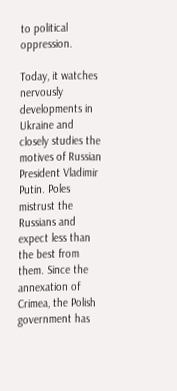to political oppression.

Today, it watches nervously developments in Ukraine and closely studies the motives of Russian President Vladimir Putin. Poles mistrust the Russians and expect less than the best from them. Since the annexation of Crimea, the Polish government has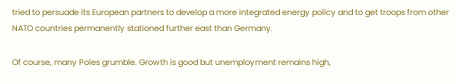tried to persuade its European partners to develop a more integrated energy policy and to get troops from other NATO countries permanently stationed further east than Germany.

Of course, many Poles grumble. Growth is good but unemployment remains high,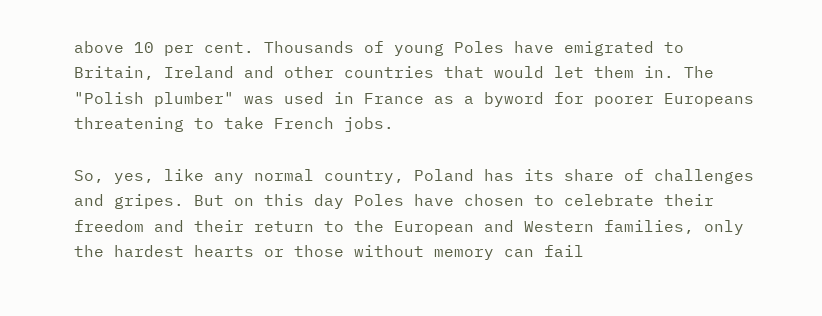above 10 per cent. Thousands of young Poles have emigrated to Britain, Ireland and other countries that would let them in. The "Polish plumber" was used in France as a byword for poorer Europeans threatening to take French jobs.

So, yes, like any normal country, Poland has its share of challenges and gripes. But on this day Poles have chosen to celebrate their freedom and their return to the European and Western families, only the hardest hearts or those without memory can fail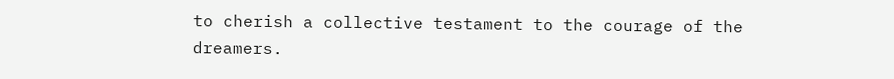to cherish a collective testament to the courage of the dreamers.